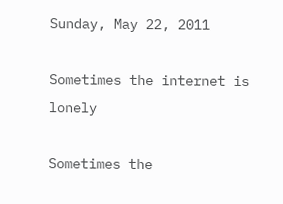Sunday, May 22, 2011

Sometimes the internet is lonely

Sometimes the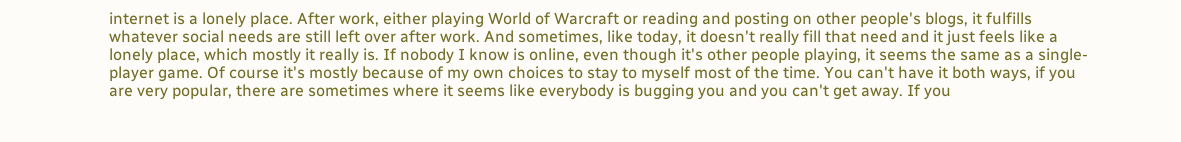internet is a lonely place. After work, either playing World of Warcraft or reading and posting on other people's blogs, it fulfills whatever social needs are still left over after work. And sometimes, like today, it doesn't really fill that need and it just feels like a lonely place, which mostly it really is. If nobody I know is online, even though it's other people playing, it seems the same as a single-player game. Of course it's mostly because of my own choices to stay to myself most of the time. You can't have it both ways, if you are very popular, there are sometimes where it seems like everybody is bugging you and you can't get away. If you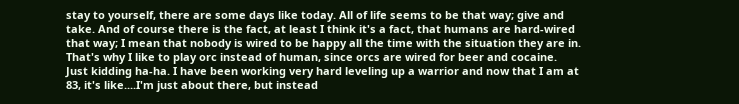stay to yourself, there are some days like today. All of life seems to be that way; give and take. And of course there is the fact, at least I think it's a fact, that humans are hard-wired that way; I mean that nobody is wired to be happy all the time with the situation they are in. That's why I like to play orc instead of human, since orcs are wired for beer and cocaine. Just kidding ha-ha. I have been working very hard leveling up a warrior and now that I am at 83, it's like....I'm just about there, but instead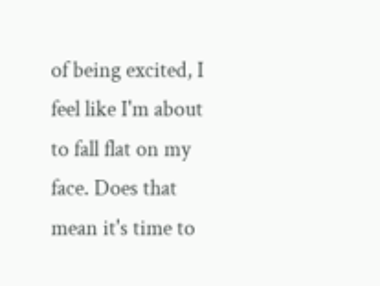of being excited, I feel like I'm about to fall flat on my face. Does that mean it's time to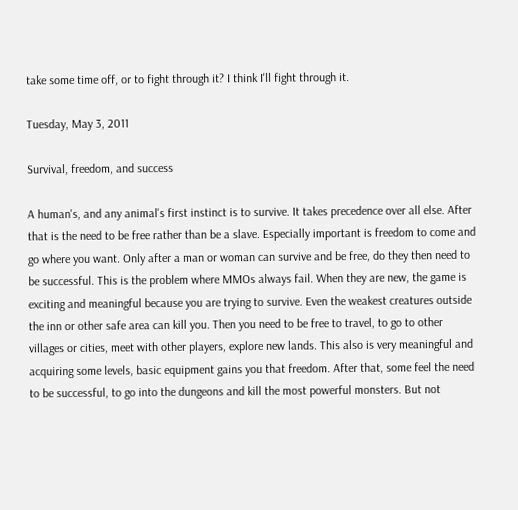take some time off, or to fight through it? I think I'll fight through it.

Tuesday, May 3, 2011

Survival, freedom, and success

A human's, and any animal's first instinct is to survive. It takes precedence over all else. After that is the need to be free rather than be a slave. Especially important is freedom to come and go where you want. Only after a man or woman can survive and be free, do they then need to be successful. This is the problem where MMOs always fail. When they are new, the game is exciting and meaningful because you are trying to survive. Even the weakest creatures outside the inn or other safe area can kill you. Then you need to be free to travel, to go to other villages or cities, meet with other players, explore new lands. This also is very meaningful and acquiring some levels, basic equipment gains you that freedom. After that, some feel the need to be successful, to go into the dungeons and kill the most powerful monsters. But not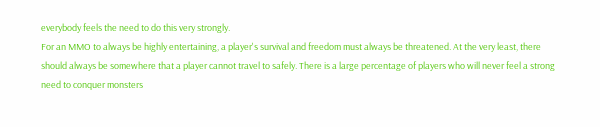everybody feels the need to do this very strongly.
For an MMO to always be highly entertaining, a player's survival and freedom must always be threatened. At the very least, there should always be somewhere that a player cannot travel to safely. There is a large percentage of players who will never feel a strong need to conquer monsters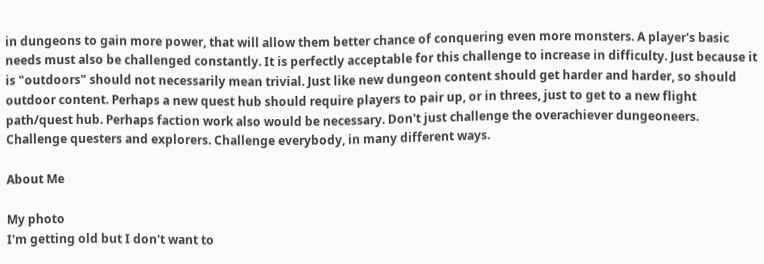in dungeons to gain more power, that will allow them better chance of conquering even more monsters. A player's basic needs must also be challenged constantly. It is perfectly acceptable for this challenge to increase in difficulty. Just because it is "outdoors" should not necessarily mean trivial. Just like new dungeon content should get harder and harder, so should outdoor content. Perhaps a new quest hub should require players to pair up, or in threes, just to get to a new flight path/quest hub. Perhaps faction work also would be necessary. Don't just challenge the overachiever dungeoneers. Challenge questers and explorers. Challenge everybody, in many different ways.

About Me

My photo
I'm getting old but I don't want to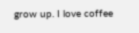grow up. I love coffee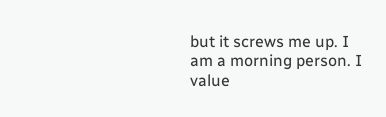but it screws me up. I am a morning person. I value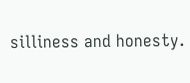silliness and honesty.